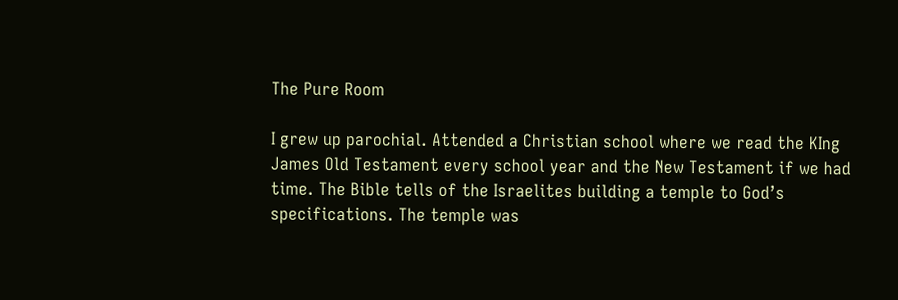The Pure Room

I grew up parochial. Attended a Christian school where we read the KIng James Old Testament every school year and the New Testament if we had time. The Bible tells of the Israelites building a temple to God’s specifications. The temple was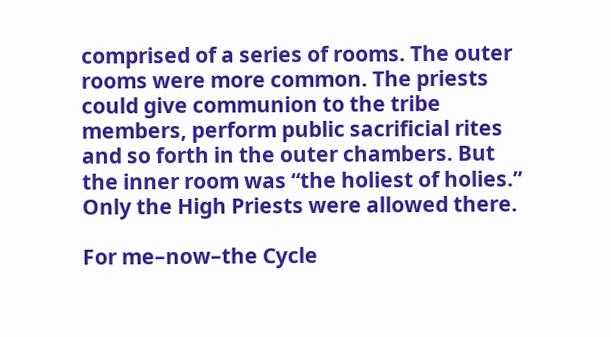comprised of a series of rooms. The outer rooms were more common. The priests could give communion to the tribe members, perform public sacrificial rites and so forth in the outer chambers. But the inner room was “the holiest of holies.” Only the High Priests were allowed there.

For me–now–the Cycle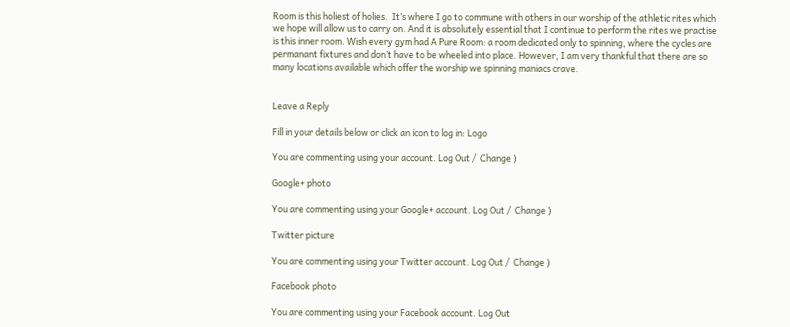Room is this holiest of holies.  It’s where I go to commune with others in our worship of the athletic rites which we hope will allow us to carry on. And it is absolutely essential that I continue to perform the rites we practise is this inner room. Wish every gym had A Pure Room: a room dedicated only to spinning, where the cycles are permanant fixtures and don’t have to be wheeled into place. However, I am very thankful that there are so many locations available which offer the worship we spinning maniacs crave.


Leave a Reply

Fill in your details below or click an icon to log in: Logo

You are commenting using your account. Log Out /  Change )

Google+ photo

You are commenting using your Google+ account. Log Out /  Change )

Twitter picture

You are commenting using your Twitter account. Log Out /  Change )

Facebook photo

You are commenting using your Facebook account. Log Out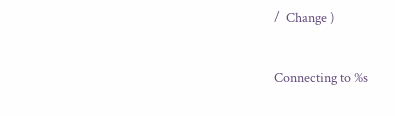/  Change )


Connecting to %s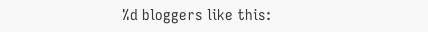%d bloggers like this: